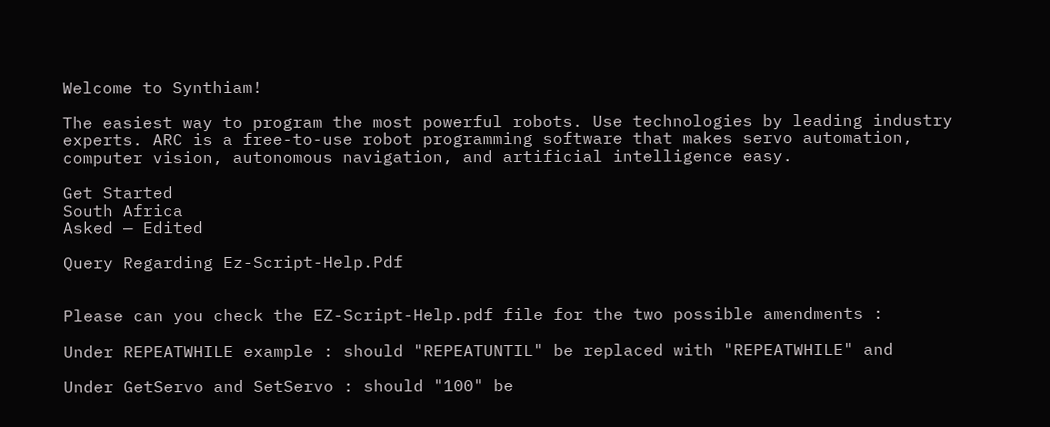Welcome to Synthiam!

The easiest way to program the most powerful robots. Use technologies by leading industry experts. ARC is a free-to-use robot programming software that makes servo automation, computer vision, autonomous navigation, and artificial intelligence easy.

Get Started
South Africa
Asked — Edited

Query Regarding Ez-Script-Help.Pdf


Please can you check the EZ-Script-Help.pdf file for the two possible amendments :

Under REPEATWHILE example : should "REPEATUNTIL" be replaced with "REPEATWHILE" and

Under GetServo and SetServo : should "100" be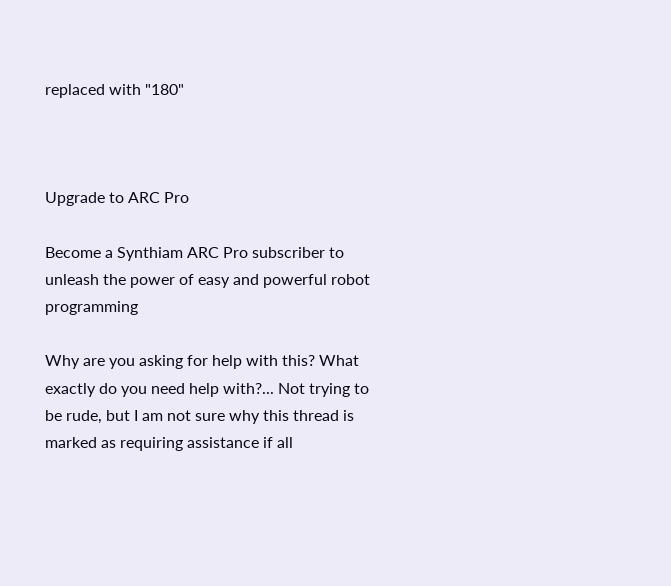replaced with "180"



Upgrade to ARC Pro

Become a Synthiam ARC Pro subscriber to unleash the power of easy and powerful robot programming

Why are you asking for help with this? What exactly do you need help with?... Not trying to be rude, but I am not sure why this thread is marked as requiring assistance if all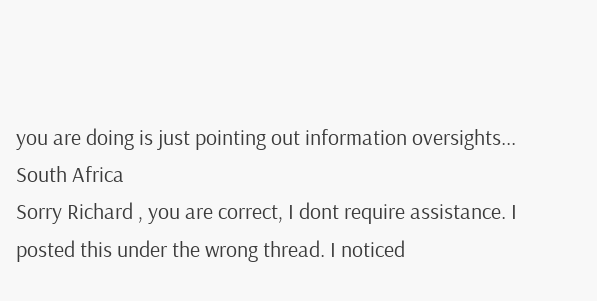you are doing is just pointing out information oversights...
South Africa
Sorry Richard , you are correct, I dont require assistance. I posted this under the wrong thread. I noticed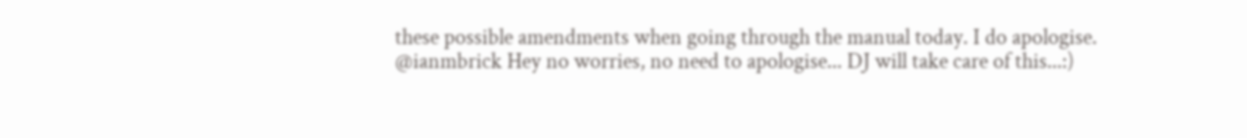these possible amendments when going through the manual today. I do apologise.
@ianmbrick Hey no worries, no need to apologise... DJ will take care of this...:)